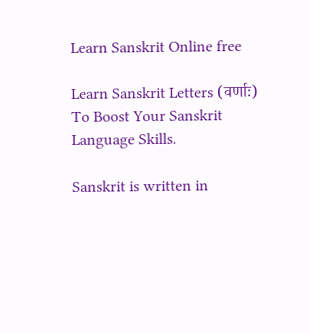Learn Sanskrit Online free

Learn Sanskrit Letters (वर्णाः)
To Boost Your Sanskrit Language Skills.

Sanskrit is written in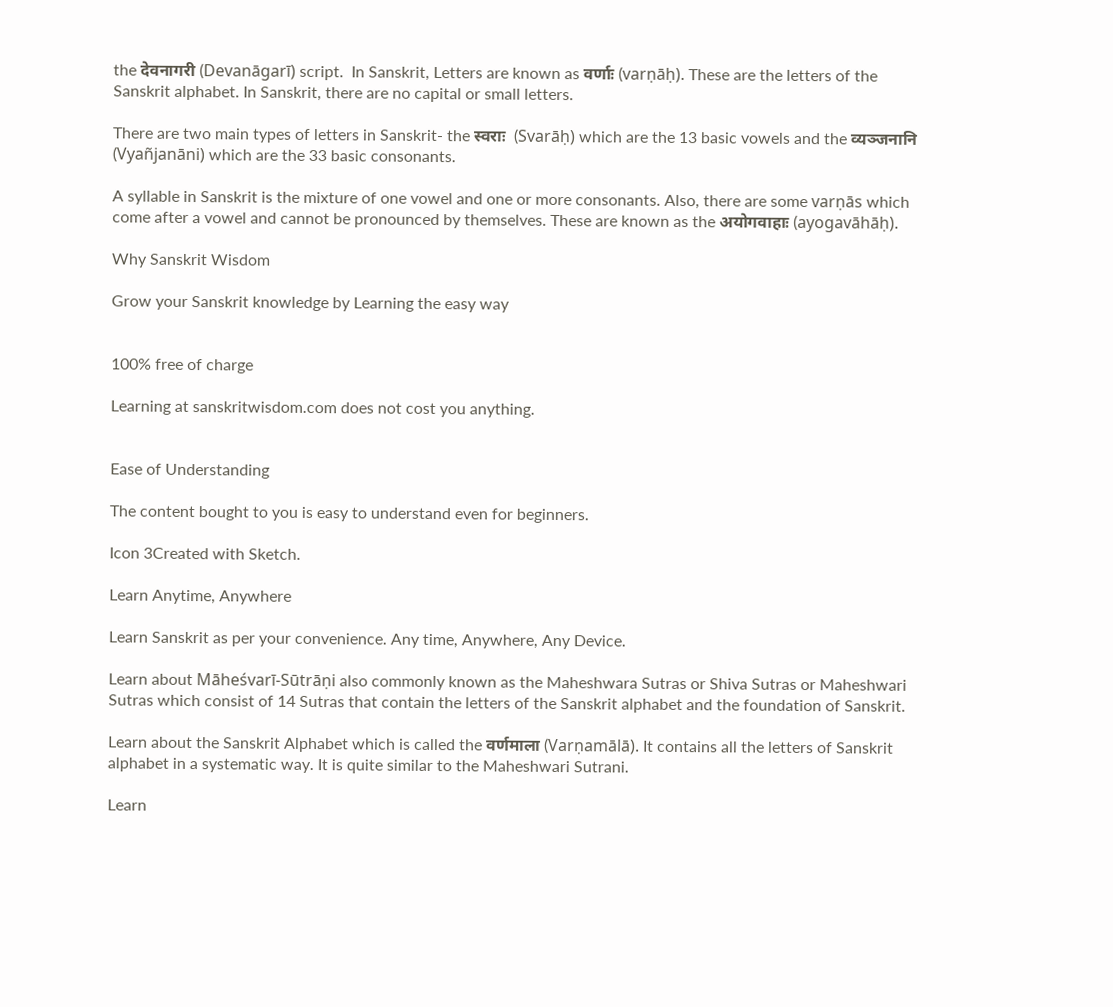the देवनागरी (Devanāgarī) script.  In Sanskrit, Letters are known as वर्णाः (varṇāḥ). These are the letters of the Sanskrit alphabet. In Sanskrit, there are no capital or small letters.

There are two main types of letters in Sanskrit- the स्वराः  (Svarāḥ) which are the 13 basic vowels and the व्यञ्जनानि (Vyañjanāni) which are the 33 basic consonants.

A syllable in Sanskrit is the mixture of one vowel and one or more consonants. Also, there are some varṇās which come after a vowel and cannot be pronounced by themselves. These are known as the अयोगवाहाः (ayogavāhāḥ).

Why Sanskrit Wisdom

Grow your Sanskrit knowledge by Learning the easy way


100% free of charge

Learning at sanskritwisdom.com does not cost you anything.


Ease of Understanding

The content bought to you is easy to understand even for beginners.

Icon 3Created with Sketch.

Learn Anytime, Anywhere

Learn Sanskrit as per your convenience. Any time, Anywhere, Any Device.

Learn about Māheśvarī-Sūtrāṇi also commonly known as the Maheshwara Sutras or Shiva Sutras or Maheshwari Sutras which consist of 14 Sutras that contain the letters of the Sanskrit alphabet and the foundation of Sanskrit.

Learn about the Sanskrit Alphabet which is called the वर्णमाला (Varṇamālā). It contains all the letters of Sanskrit alphabet in a systematic way. It is quite similar to the Maheshwari Sutrani.

Learn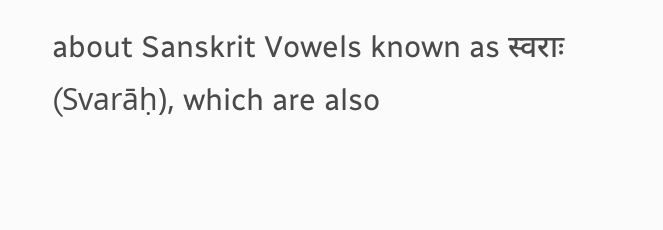about Sanskrit Vowels known as स्वराः (Svarāḥ), which are also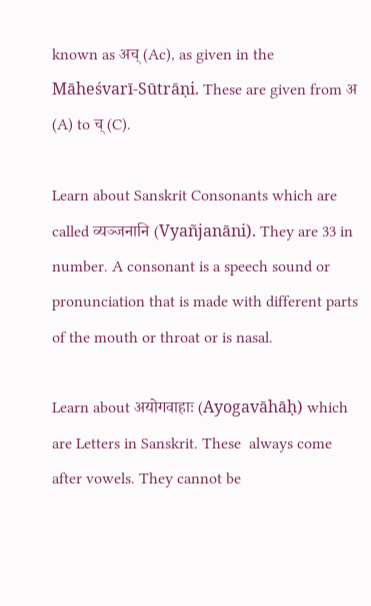known as अच् (Ac), as given in the Māheśvarī-Sūtrāṇi. These are given from अ (A) to च् (C).

Learn about Sanskrit Consonants which are called व्यञ्जनानि (Vyañjanāni). They are 33 in number. A consonant is a speech sound or pronunciation that is made with different parts of the mouth or throat or is nasal.

Learn about अयोगवाहाः (Ayogavāhāḥ) which are Letters in Sanskrit. These  always come after vowels. They cannot be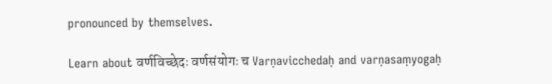pronounced by themselves.

Learn about वर्णविच्छेदः वर्णसंयोगः च Varṇavicchedaḥ and varṇasaṃyogaḥ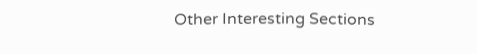Other Interesting Sections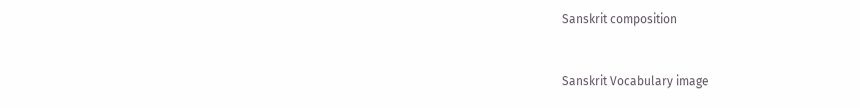Sanskrit composition


Sanskrit Vocabulary image